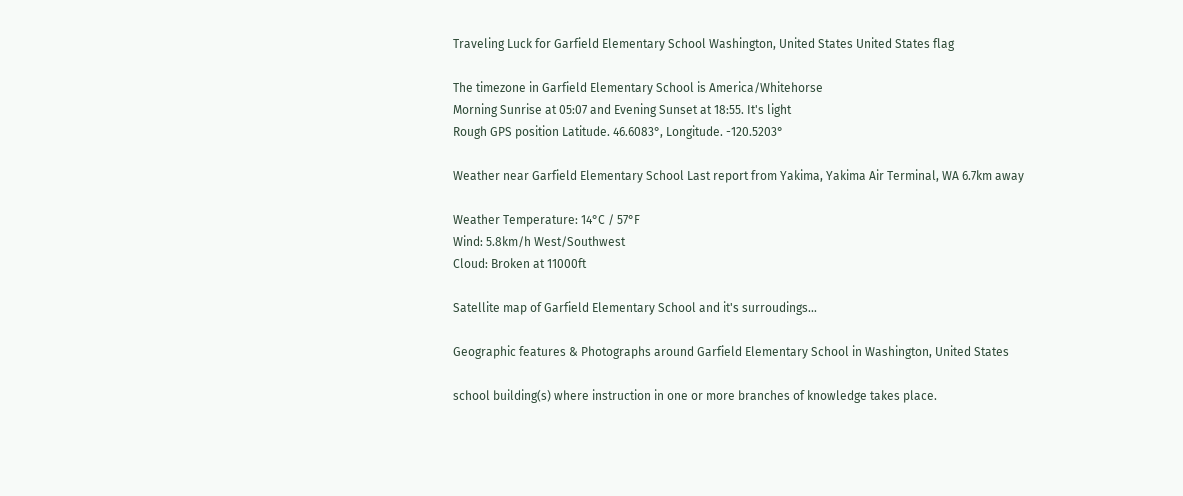Traveling Luck for Garfield Elementary School Washington, United States United States flag

The timezone in Garfield Elementary School is America/Whitehorse
Morning Sunrise at 05:07 and Evening Sunset at 18:55. It's light
Rough GPS position Latitude. 46.6083°, Longitude. -120.5203°

Weather near Garfield Elementary School Last report from Yakima, Yakima Air Terminal, WA 6.7km away

Weather Temperature: 14°C / 57°F
Wind: 5.8km/h West/Southwest
Cloud: Broken at 11000ft

Satellite map of Garfield Elementary School and it's surroudings...

Geographic features & Photographs around Garfield Elementary School in Washington, United States

school building(s) where instruction in one or more branches of knowledge takes place.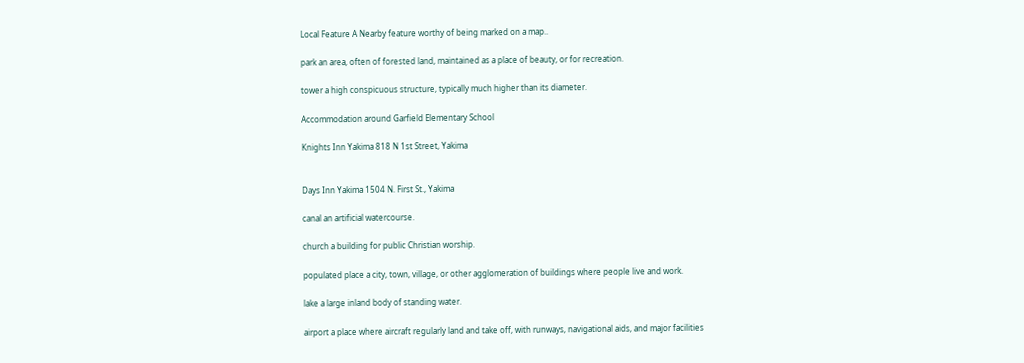Local Feature A Nearby feature worthy of being marked on a map..

park an area, often of forested land, maintained as a place of beauty, or for recreation.

tower a high conspicuous structure, typically much higher than its diameter.

Accommodation around Garfield Elementary School

Knights Inn Yakima 818 N 1st Street, Yakima


Days Inn Yakima 1504 N. First St., Yakima

canal an artificial watercourse.

church a building for public Christian worship.

populated place a city, town, village, or other agglomeration of buildings where people live and work.

lake a large inland body of standing water.

airport a place where aircraft regularly land and take off, with runways, navigational aids, and major facilities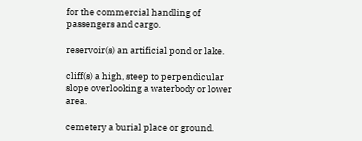for the commercial handling of passengers and cargo.

reservoir(s) an artificial pond or lake.

cliff(s) a high, steep to perpendicular slope overlooking a waterbody or lower area.

cemetery a burial place or ground.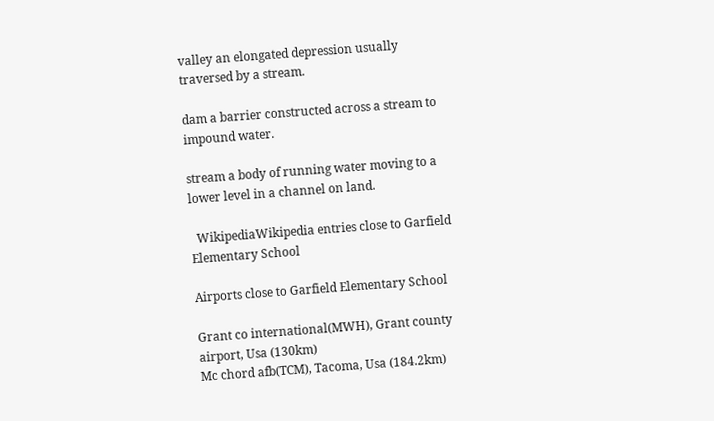valley an elongated depression usually traversed by a stream.

dam a barrier constructed across a stream to impound water.

stream a body of running water moving to a lower level in a channel on land.

  WikipediaWikipedia entries close to Garfield Elementary School

Airports close to Garfield Elementary School

Grant co international(MWH), Grant county airport, Usa (130km)
Mc chord afb(TCM), Tacoma, Usa (184.2km)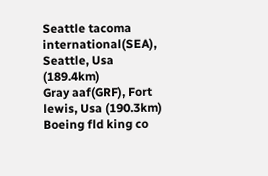Seattle tacoma international(SEA), Seattle, Usa (189.4km)
Gray aaf(GRF), Fort lewis, Usa (190.3km)
Boeing fld king co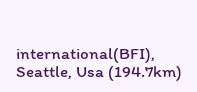international(BFI), Seattle, Usa (194.7km)